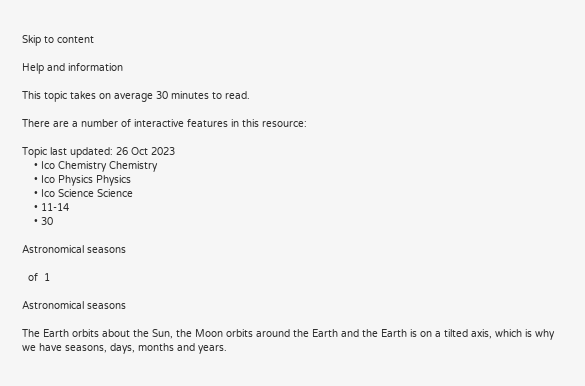Skip to content

Help and information

This topic takes on average 30 minutes to read.

There are a number of interactive features in this resource:

Topic last updated: 26 Oct 2023
    • Ico Chemistry Chemistry
    • Ico Physics Physics
    • Ico Science Science
    • 11-14
    • 30

Astronomical seasons

  of  1

Astronomical seasons

The Earth orbits about the Sun, the Moon orbits around the Earth and the Earth is on a tilted axis, which is why we have seasons, days, months and years.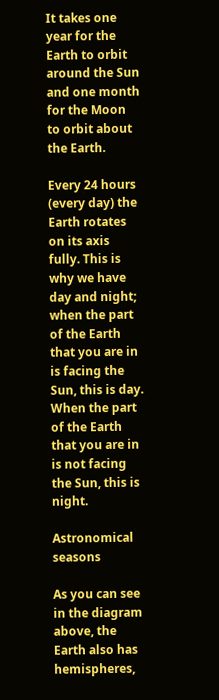It takes one year for the Earth to orbit around the Sun and one month for the Moon to orbit about the Earth.

Every 24 hours (every day) the Earth rotates on its axis fully. This is why we have day and night; when the part of the Earth that you are in is facing the Sun, this is day. When the part of the Earth that you are in is not facing the Sun, this is night.

Astronomical seasons

As you can see in the diagram above, the Earth also has hemispheres,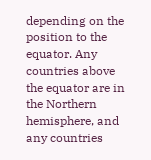depending on the position to the equator. Any countries above the equator are in the Northern hemisphere, and any countries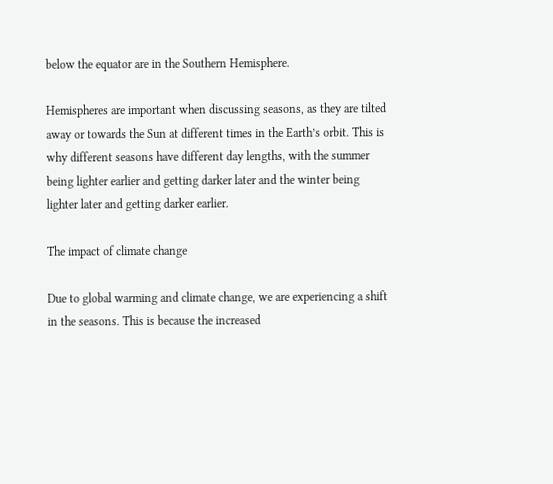below the equator are in the Southern Hemisphere.

Hemispheres are important when discussing seasons, as they are tilted away or towards the Sun at different times in the Earth’s orbit. This is why different seasons have different day lengths, with the summer being lighter earlier and getting darker later and the winter being lighter later and getting darker earlier.

The impact of climate change

Due to global warming and climate change, we are experiencing a shift in the seasons. This is because the increased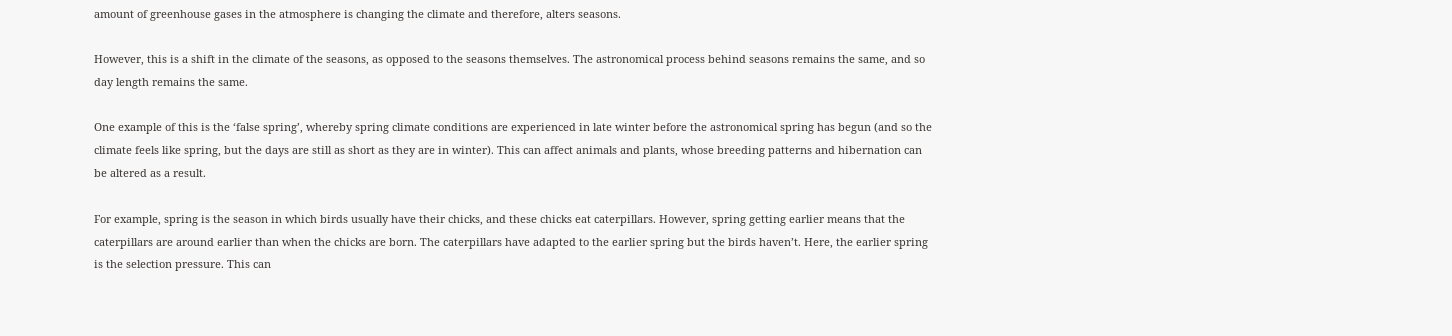amount of greenhouse gases in the atmosphere is changing the climate and therefore, alters seasons.

However, this is a shift in the climate of the seasons, as opposed to the seasons themselves. The astronomical process behind seasons remains the same, and so day length remains the same.

One example of this is the ‘false spring’, whereby spring climate conditions are experienced in late winter before the astronomical spring has begun (and so the climate feels like spring, but the days are still as short as they are in winter). This can affect animals and plants, whose breeding patterns and hibernation can be altered as a result.

For example, spring is the season in which birds usually have their chicks, and these chicks eat caterpillars. However, spring getting earlier means that the caterpillars are around earlier than when the chicks are born. The caterpillars have adapted to the earlier spring but the birds haven’t. Here, the earlier spring is the selection pressure. This can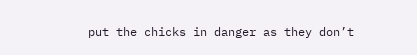put the chicks in danger as they don’t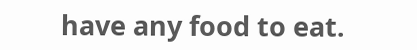have any food to eat.